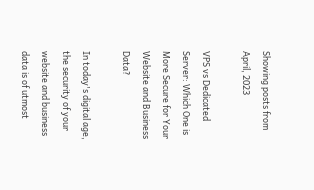Showing posts from April, 2023

VPS vs Dedicated Server: Which One is More Secure for Your Website and Business Data?

In today's digital age, the security of your website and business data is of utmost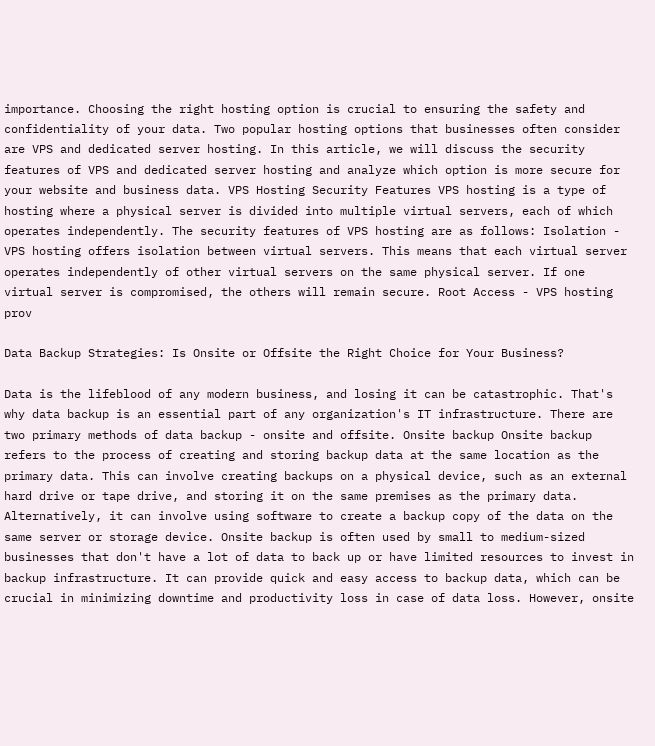importance. Choosing the right hosting option is crucial to ensuring the safety and confidentiality of your data. Two popular hosting options that businesses often consider are VPS and dedicated server hosting. In this article, we will discuss the security features of VPS and dedicated server hosting and analyze which option is more secure for your website and business data. VPS Hosting Security Features VPS hosting is a type of hosting where a physical server is divided into multiple virtual servers, each of which operates independently. The security features of VPS hosting are as follows: Isolation - VPS hosting offers isolation between virtual servers. This means that each virtual server operates independently of other virtual servers on the same physical server. If one virtual server is compromised, the others will remain secure. Root Access - VPS hosting prov

Data Backup Strategies: Is Onsite or Offsite the Right Choice for Your Business?

Data is the lifeblood of any modern business, and losing it can be catastrophic. That's why data backup is an essential part of any organization's IT infrastructure. There are two primary methods of data backup - onsite and offsite. Onsite backup Onsite backup refers to the process of creating and storing backup data at the same location as the primary data. This can involve creating backups on a physical device, such as an external hard drive or tape drive, and storing it on the same premises as the primary data. Alternatively, it can involve using software to create a backup copy of the data on the same server or storage device. Onsite backup is often used by small to medium-sized businesses that don't have a lot of data to back up or have limited resources to invest in backup infrastructure. It can provide quick and easy access to backup data, which can be crucial in minimizing downtime and productivity loss in case of data loss. However, onsite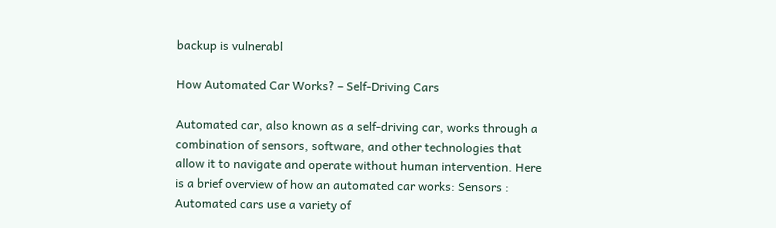backup is vulnerabl

How Automated Car Works? – Self-Driving Cars

Automated car, also known as a self-driving car, works through a combination of sensors, software, and other technologies that allow it to navigate and operate without human intervention. Here is a brief overview of how an automated car works: Sensors : Automated cars use a variety of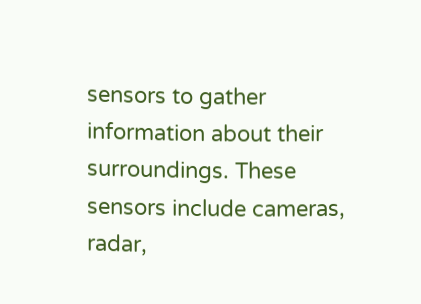sensors to gather information about their surroundings. These sensors include cameras, radar,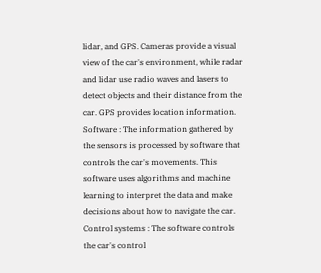lidar, and GPS. Cameras provide a visual view of the car's environment, while radar and lidar use radio waves and lasers to detect objects and their distance from the car. GPS provides location information. Software : The information gathered by the sensors is processed by software that controls the car's movements. This software uses algorithms and machine learning to interpret the data and make decisions about how to navigate the car. Control systems : The software controls the car's control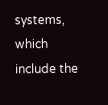systems, which include the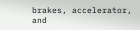brakes, accelerator, and